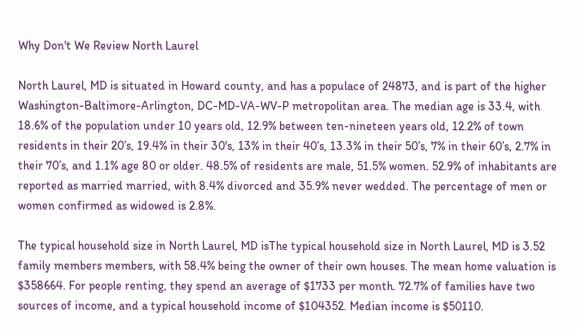Why Don't We Review North Laurel

North Laurel, MD is situated in Howard county, and has a populace of 24873, and is part of the higher Washington-Baltimore-Arlington, DC-MD-VA-WV-P metropolitan area. The median age is 33.4, with 18.6% of the population under 10 years old, 12.9% between ten-nineteen years old, 12.2% of town residents in their 20’s, 19.4% in their 30's, 13% in their 40’s, 13.3% in their 50’s, 7% in their 60’s, 2.7% in their 70’s, and 1.1% age 80 or older. 48.5% of residents are male, 51.5% women. 52.9% of inhabitants are reported as married married, with 8.4% divorced and 35.9% never wedded. The percentage of men or women confirmed as widowed is 2.8%.

The typical household size in North Laurel, MD isThe typical household size in North Laurel, MD is 3.52 family members members, with 58.4% being the owner of their own houses. The mean home valuation is $358664. For people renting, they spend an average of $1733 per month. 72.7% of families have two sources of income, and a typical household income of $104352. Median income is $50110.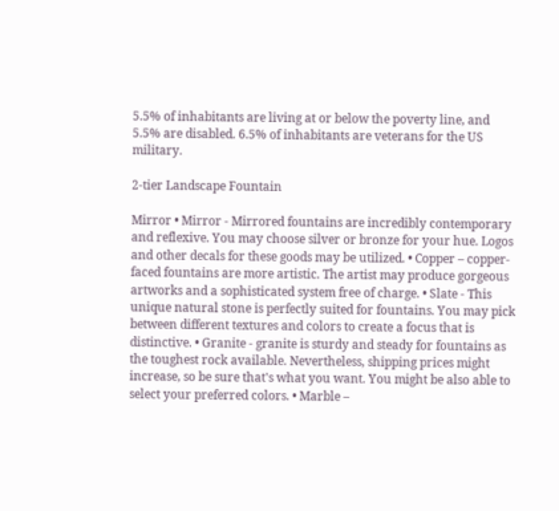5.5% of inhabitants are living at or below the poverty line, and 5.5% are disabled. 6.5% of inhabitants are veterans for the US military.

2-tier Landscape Fountain

Mirror • Mirror - Mirrored fountains are incredibly contemporary and reflexive. You may choose silver or bronze for your hue. Logos and other decals for these goods may be utilized. • Copper – copper-faced fountains are more artistic. The artist may produce gorgeous artworks and a sophisticated system free of charge. • Slate - This unique natural stone is perfectly suited for fountains. You may pick between different textures and colors to create a focus that is distinctive. • Granite - granite is sturdy and steady for fountains as the toughest rock available. Nevertheless, shipping prices might increase, so be sure that's what you want. You might be also able to select your preferred colors. • Marble –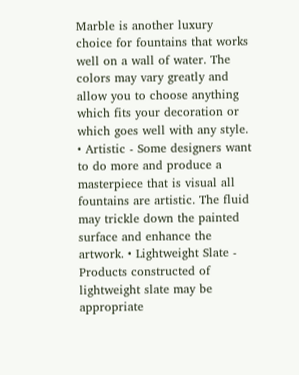Marble is another luxury choice for fountains that works well on a wall of water. The colors may vary greatly and allow you to choose anything which fits your decoration or which goes well with any style. • Artistic - Some designers want to do more and produce a masterpiece that is visual all fountains are artistic. The fluid may trickle down the painted surface and enhance the artwork. • Lightweight Slate - Products constructed of lightweight slate may be appropriate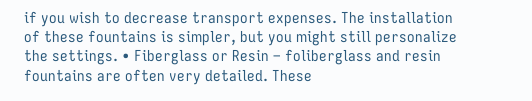if you wish to decrease transport expenses. The installation of these fountains is simpler, but you might still personalize the settings. • Fiberglass or Resin – foliberglass and resin fountains are often very detailed. These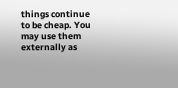things continue to be cheap. You may use them externally as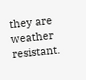they are weather resistant.